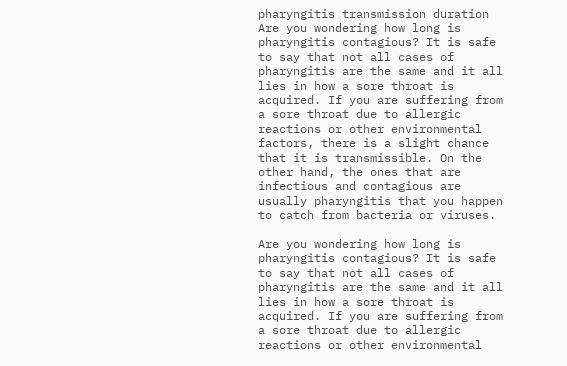pharyngitis transmission duration
Are you wondering how long is pharyngitis contagious? It is safe to say that not all cases of pharyngitis are the same and it all lies in how a sore throat is acquired. If you are suffering from a sore throat due to allergic reactions or other environmental factors, there is a slight chance that it is transmissible. On the other hand, the ones that are infectious and contagious are usually pharyngitis that you happen to catch from bacteria or viruses.

Are you wondering how long is pharyngitis contagious? It is safe to say that not all cases of pharyngitis are the same and it all lies in how a sore throat is acquired. If you are suffering from a sore throat due to allergic reactions or other environmental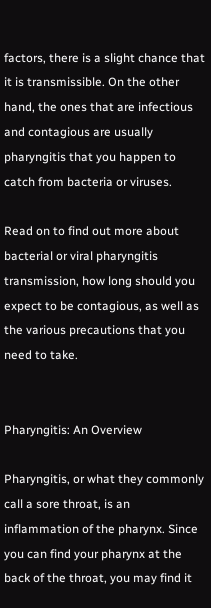factors, there is a slight chance that it is transmissible. On the other hand, the ones that are infectious and contagious are usually pharyngitis that you happen to catch from bacteria or viruses.

Read on to find out more about bacterial or viral pharyngitis transmission, how long should you expect to be contagious, as well as the various precautions that you need to take.


Pharyngitis: An Overview

Pharyngitis, or what they commonly call a sore throat, is an inflammation of the pharynx. Since you can find your pharynx at the back of the throat, you may find it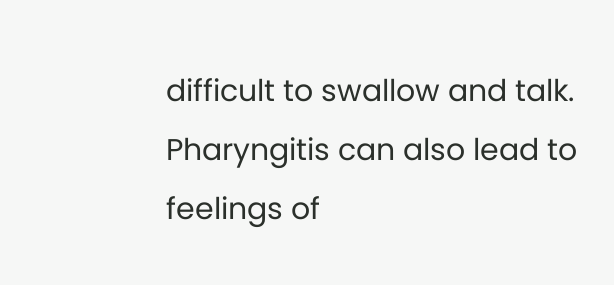difficult to swallow and talk. Pharyngitis can also lead to feelings of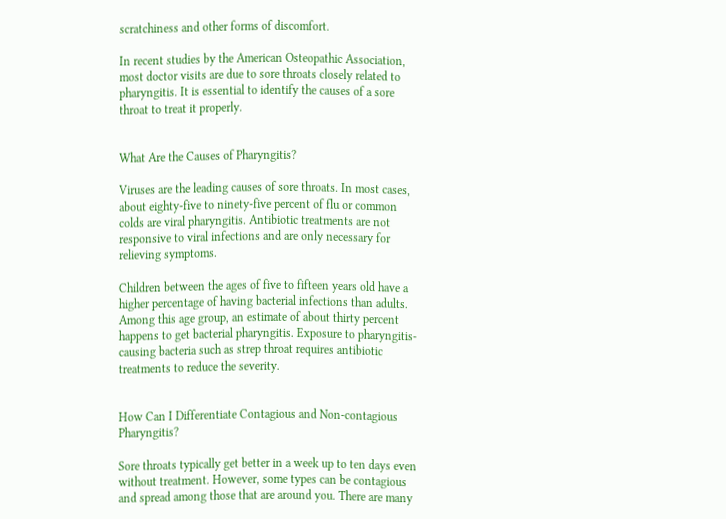scratchiness and other forms of discomfort.

In recent studies by the American Osteopathic Association, most doctor visits are due to sore throats closely related to pharyngitis. It is essential to identify the causes of a sore throat to treat it properly.


What Are the Causes of Pharyngitis?

Viruses are the leading causes of sore throats. In most cases, about eighty-five to ninety-five percent of flu or common colds are viral pharyngitis. Antibiotic treatments are not responsive to viral infections and are only necessary for relieving symptoms.

Children between the ages of five to fifteen years old have a higher percentage of having bacterial infections than adults. Among this age group, an estimate of about thirty percent happens to get bacterial pharyngitis. Exposure to pharyngitis-causing bacteria such as strep throat requires antibiotic treatments to reduce the severity.


How Can I Differentiate Contagious and Non-contagious Pharyngitis?

Sore throats typically get better in a week up to ten days even without treatment. However, some types can be contagious and spread among those that are around you. There are many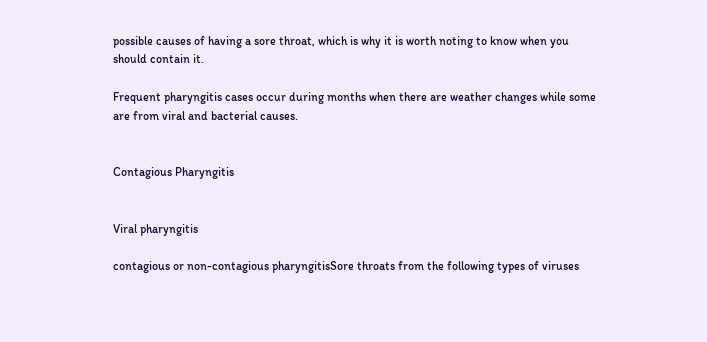possible causes of having a sore throat, which is why it is worth noting to know when you should contain it.

Frequent pharyngitis cases occur during months when there are weather changes while some are from viral and bacterial causes.


Contagious Pharyngitis


Viral pharyngitis

contagious or non-contagious pharyngitisSore throats from the following types of viruses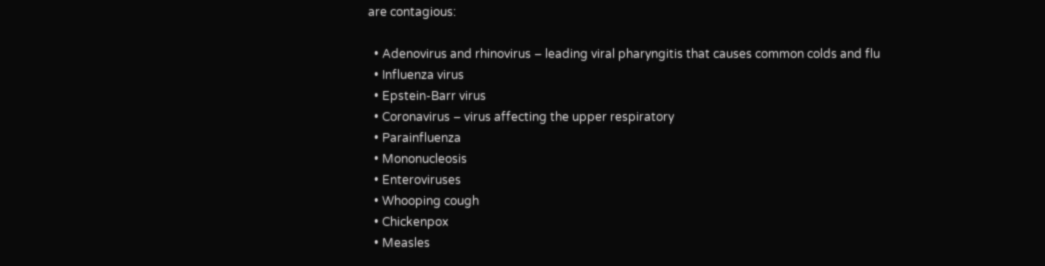are contagious:

  • Adenovirus and rhinovirus – leading viral pharyngitis that causes common colds and flu
  • Influenza virus
  • Epstein-Barr virus
  • Coronavirus – virus affecting the upper respiratory
  • Parainfluenza
  • Mononucleosis
  • Enteroviruses
  • Whooping cough
  • Chickenpox
  • Measles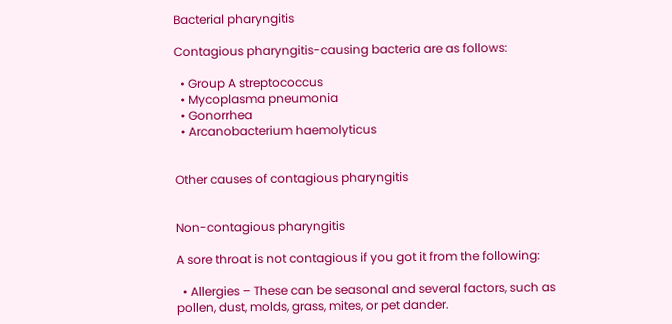Bacterial pharyngitis

Contagious pharyngitis-causing bacteria are as follows:

  • Group A streptococcus
  • Mycoplasma pneumonia
  • Gonorrhea
  • Arcanobacterium haemolyticus


Other causes of contagious pharyngitis


Non-contagious pharyngitis

A sore throat is not contagious if you got it from the following:

  • Allergies – These can be seasonal and several factors, such as pollen, dust, molds, grass, mites, or pet dander.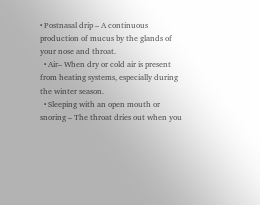• Postnasal drip – A continuous production of mucus by the glands of your nose and throat.
  • Air– When dry or cold air is present from heating systems, especially during the winter season.
  • Sleeping with an open mouth or snoring – The throat dries out when you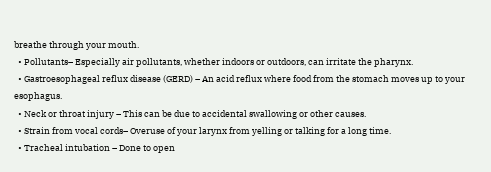breathe through your mouth.
  • Pollutants– Especially air pollutants, whether indoors or outdoors, can irritate the pharynx.
  • Gastroesophageal reflux disease (GERD) – An acid reflux where food from the stomach moves up to your esophagus.
  • Neck or throat injury – This can be due to accidental swallowing or other causes.
  • Strain from vocal cords– Overuse of your larynx from yelling or talking for a long time.
  • Tracheal intubation – Done to open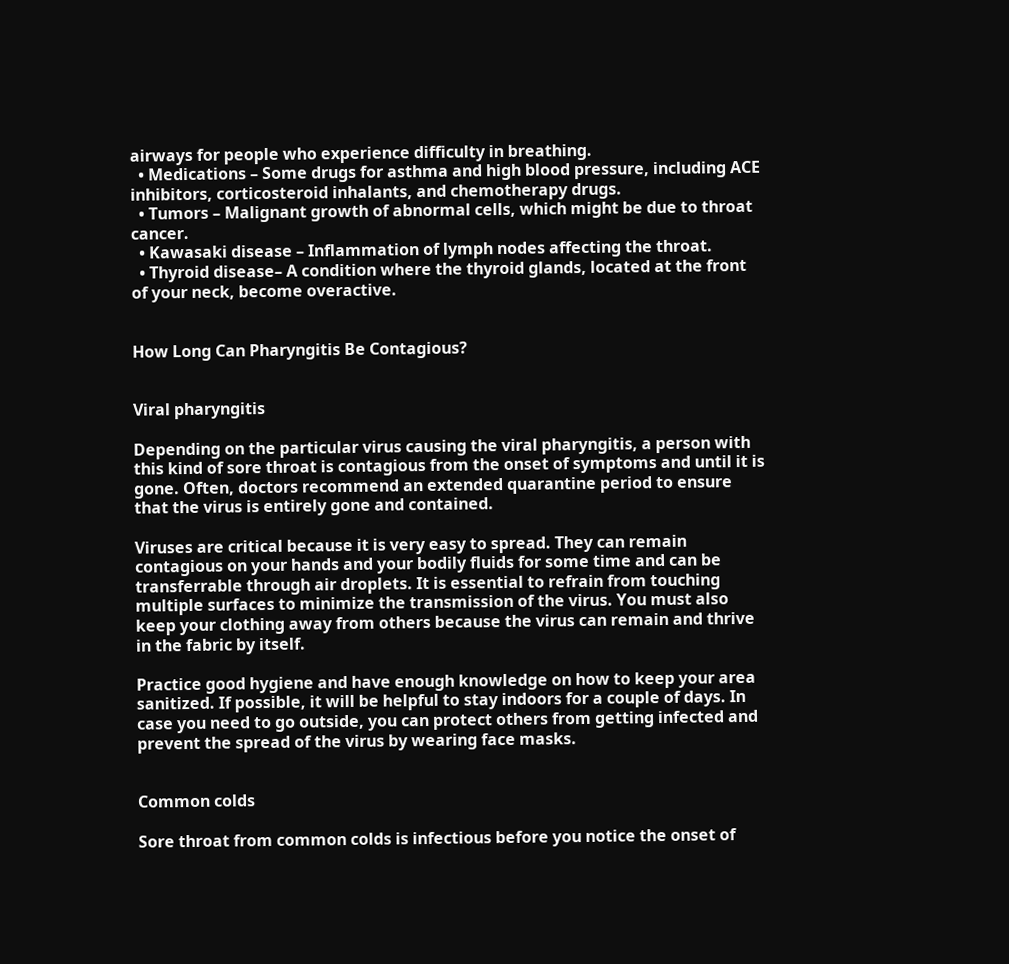airways for people who experience difficulty in breathing.
  • Medications – Some drugs for asthma and high blood pressure, including ACE inhibitors, corticosteroid inhalants, and chemotherapy drugs.
  • Tumors – Malignant growth of abnormal cells, which might be due to throat cancer.
  • Kawasaki disease – Inflammation of lymph nodes affecting the throat.
  • Thyroid disease– A condition where the thyroid glands, located at the front of your neck, become overactive.


How Long Can Pharyngitis Be Contagious?


Viral pharyngitis

Depending on the particular virus causing the viral pharyngitis, a person with this kind of sore throat is contagious from the onset of symptoms and until it is gone. Often, doctors recommend an extended quarantine period to ensure that the virus is entirely gone and contained.

Viruses are critical because it is very easy to spread. They can remain contagious on your hands and your bodily fluids for some time and can be transferrable through air droplets. It is essential to refrain from touching multiple surfaces to minimize the transmission of the virus. You must also keep your clothing away from others because the virus can remain and thrive in the fabric by itself.

Practice good hygiene and have enough knowledge on how to keep your area sanitized. If possible, it will be helpful to stay indoors for a couple of days. In case you need to go outside, you can protect others from getting infected and prevent the spread of the virus by wearing face masks.


Common colds

Sore throat from common colds is infectious before you notice the onset of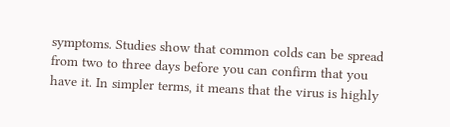symptoms. Studies show that common colds can be spread from two to three days before you can confirm that you have it. In simpler terms, it means that the virus is highly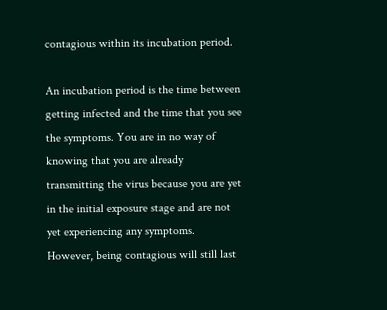contagious within its incubation period.

An incubation period is the time between getting infected and the time that you see the symptoms. You are in no way of knowing that you are already transmitting the virus because you are yet in the initial exposure stage and are not yet experiencing any symptoms. However, being contagious will still last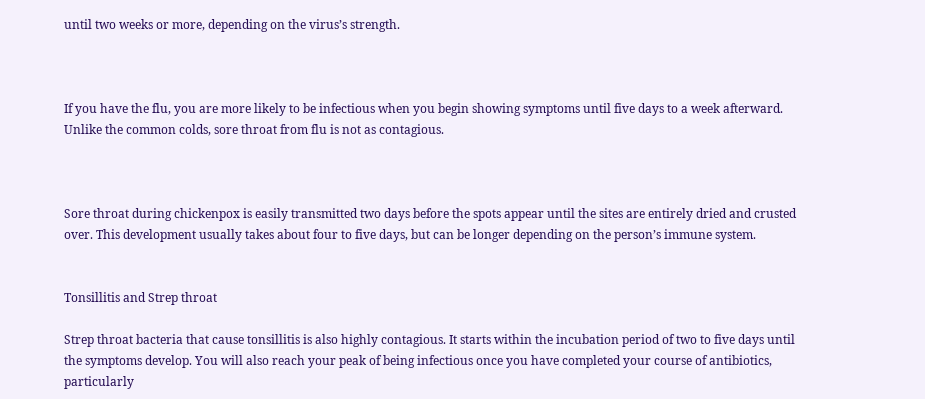until two weeks or more, depending on the virus’s strength.



If you have the flu, you are more likely to be infectious when you begin showing symptoms until five days to a week afterward. Unlike the common colds, sore throat from flu is not as contagious.



Sore throat during chickenpox is easily transmitted two days before the spots appear until the sites are entirely dried and crusted over. This development usually takes about four to five days, but can be longer depending on the person’s immune system.


Tonsillitis and Strep throat

Strep throat bacteria that cause tonsillitis is also highly contagious. It starts within the incubation period of two to five days until the symptoms develop. You will also reach your peak of being infectious once you have completed your course of antibiotics, particularly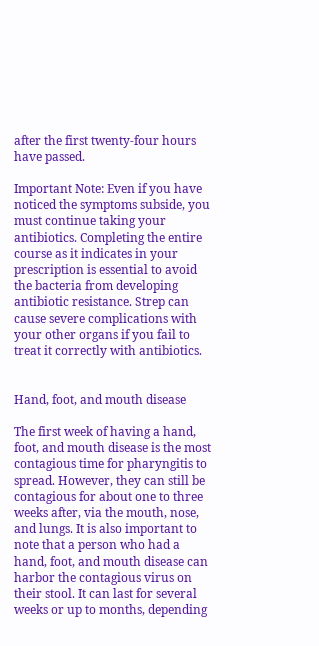after the first twenty-four hours have passed.

Important Note: Even if you have noticed the symptoms subside, you must continue taking your antibiotics. Completing the entire course as it indicates in your prescription is essential to avoid the bacteria from developing antibiotic resistance. Strep can cause severe complications with your other organs if you fail to treat it correctly with antibiotics.


Hand, foot, and mouth disease

The first week of having a hand, foot, and mouth disease is the most contagious time for pharyngitis to spread. However, they can still be contagious for about one to three weeks after, via the mouth, nose, and lungs. It is also important to note that a person who had a hand, foot, and mouth disease can harbor the contagious virus on their stool. It can last for several weeks or up to months, depending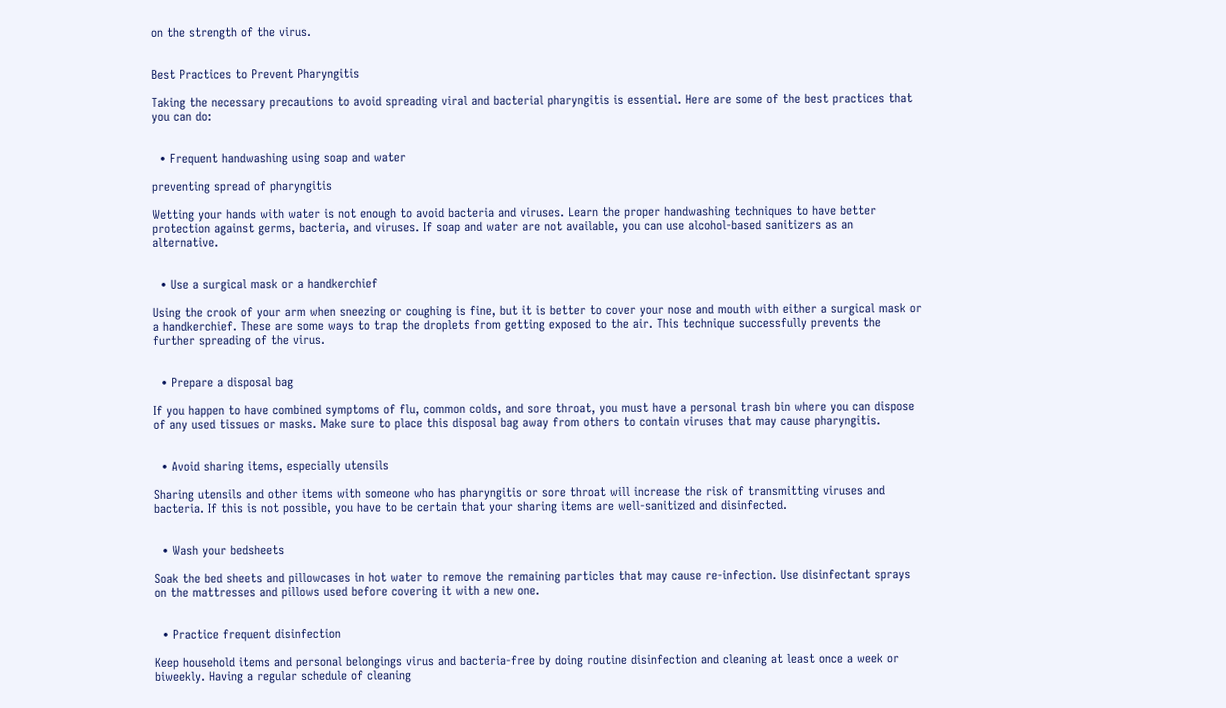on the strength of the virus.


Best Practices to Prevent Pharyngitis

Taking the necessary precautions to avoid spreading viral and bacterial pharyngitis is essential. Here are some of the best practices that you can do:


  • Frequent handwashing using soap and water

preventing spread of pharyngitis

Wetting your hands with water is not enough to avoid bacteria and viruses. Learn the proper handwashing techniques to have better protection against germs, bacteria, and viruses. If soap and water are not available, you can use alcohol-based sanitizers as an alternative.


  • Use a surgical mask or a handkerchief

Using the crook of your arm when sneezing or coughing is fine, but it is better to cover your nose and mouth with either a surgical mask or a handkerchief. These are some ways to trap the droplets from getting exposed to the air. This technique successfully prevents the further spreading of the virus.


  • Prepare a disposal bag

If you happen to have combined symptoms of flu, common colds, and sore throat, you must have a personal trash bin where you can dispose of any used tissues or masks. Make sure to place this disposal bag away from others to contain viruses that may cause pharyngitis.


  • Avoid sharing items, especially utensils

Sharing utensils and other items with someone who has pharyngitis or sore throat will increase the risk of transmitting viruses and bacteria. If this is not possible, you have to be certain that your sharing items are well-sanitized and disinfected.


  • Wash your bedsheets

Soak the bed sheets and pillowcases in hot water to remove the remaining particles that may cause re-infection. Use disinfectant sprays on the mattresses and pillows used before covering it with a new one.


  • Practice frequent disinfection

Keep household items and personal belongings virus and bacteria-free by doing routine disinfection and cleaning at least once a week or biweekly. Having a regular schedule of cleaning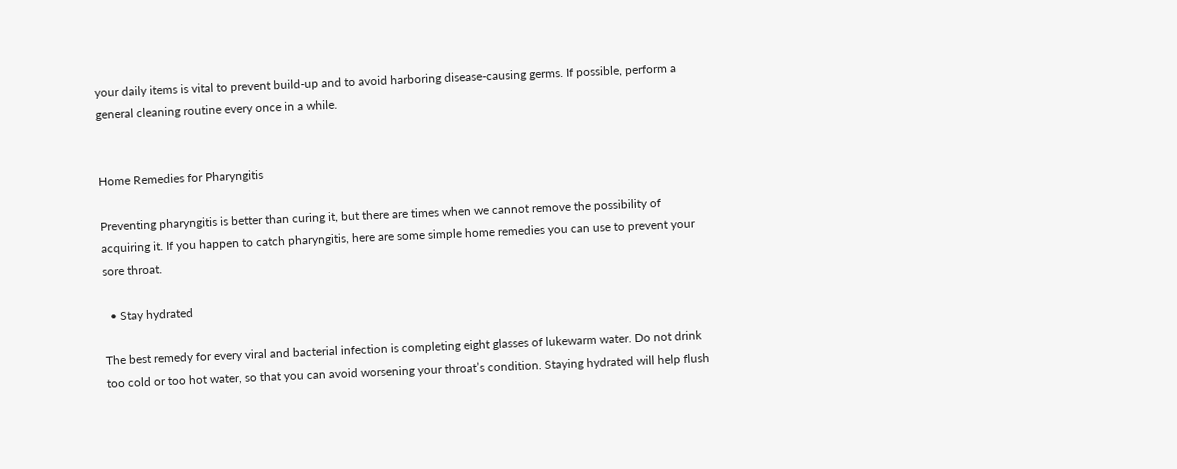your daily items is vital to prevent build-up and to avoid harboring disease-causing germs. If possible, perform a general cleaning routine every once in a while.


Home Remedies for Pharyngitis

Preventing pharyngitis is better than curing it, but there are times when we cannot remove the possibility of acquiring it. If you happen to catch pharyngitis, here are some simple home remedies you can use to prevent your sore throat.

  • Stay hydrated

The best remedy for every viral and bacterial infection is completing eight glasses of lukewarm water. Do not drink too cold or too hot water, so that you can avoid worsening your throat’s condition. Staying hydrated will help flush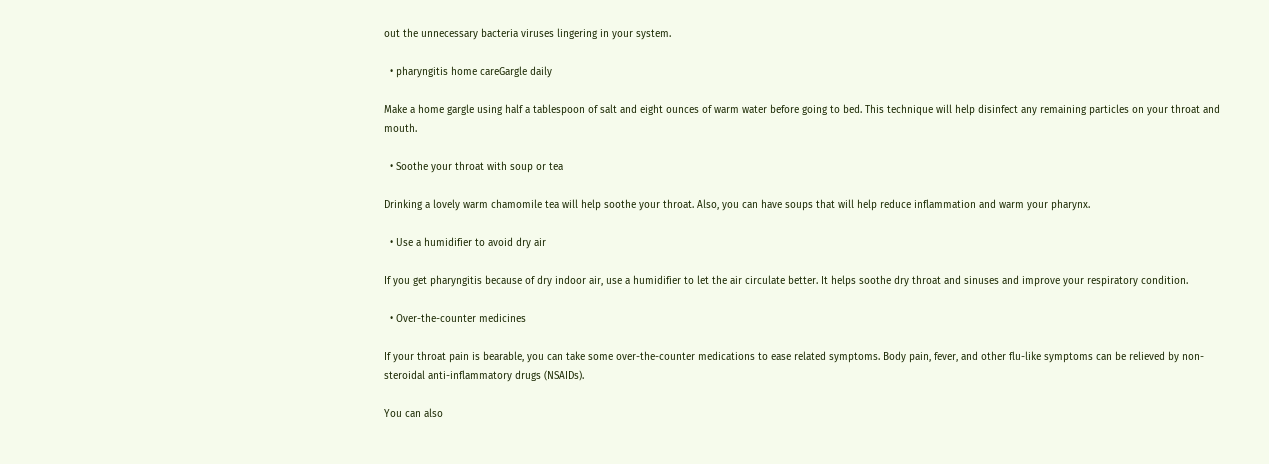out the unnecessary bacteria viruses lingering in your system.

  • pharyngitis home careGargle daily

Make a home gargle using half a tablespoon of salt and eight ounces of warm water before going to bed. This technique will help disinfect any remaining particles on your throat and mouth.

  • Soothe your throat with soup or tea

Drinking a lovely warm chamomile tea will help soothe your throat. Also, you can have soups that will help reduce inflammation and warm your pharynx.

  • Use a humidifier to avoid dry air

If you get pharyngitis because of dry indoor air, use a humidifier to let the air circulate better. It helps soothe dry throat and sinuses and improve your respiratory condition.

  • Over-the-counter medicines

If your throat pain is bearable, you can take some over-the-counter medications to ease related symptoms. Body pain, fever, and other flu-like symptoms can be relieved by non-steroidal anti-inflammatory drugs (NSAIDs).

You can also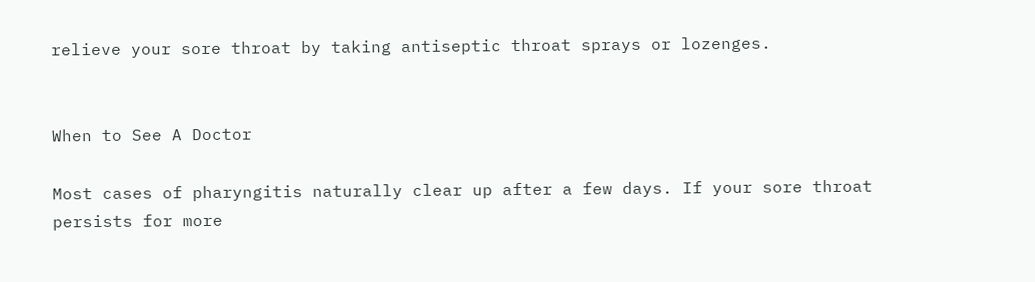relieve your sore throat by taking antiseptic throat sprays or lozenges.


When to See A Doctor

Most cases of pharyngitis naturally clear up after a few days. If your sore throat persists for more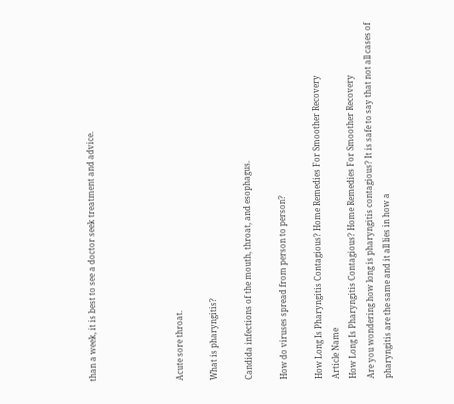than a week, it is best to see a doctor seek treatment and advice.




Acute sore throat.

What is pharyngitis?

Candida infections of the mouth, throat, and esophagus.

How do viruses spread from person to person?

How Long Is Pharyngitis Contagious? Home Remedies For Smoother Recovery
Article Name
How Long Is Pharyngitis Contagious? Home Remedies For Smoother Recovery
Are you wondering how long is pharyngitis contagious? It is safe to say that not all cases of pharyngitis are the same and it all lies in how a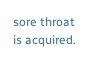sore throat is acquired.